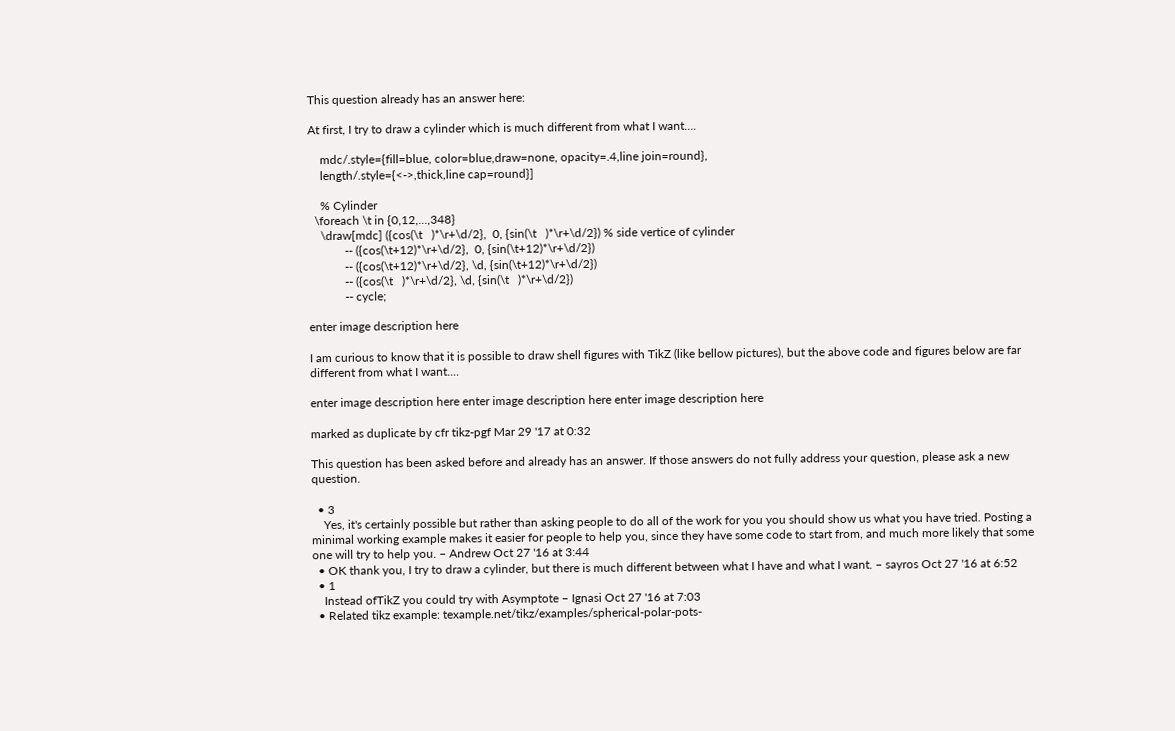This question already has an answer here:

At first, I try to draw a cylinder which is much different from what I want....

    mdc/.style={fill=blue, color=blue,draw=none, opacity=.4,line join=round},
    length/.style={<->,thick,line cap=round}]

    % Cylinder
  \foreach \t in {0,12,...,348}
    \draw[mdc] ({cos(\t   )*\r+\d/2},  0, {sin(\t   )*\r+\d/2}) % side vertice of cylinder
            -- ({cos(\t+12)*\r+\d/2},  0, {sin(\t+12)*\r+\d/2})
            -- ({cos(\t+12)*\r+\d/2}, \d, {sin(\t+12)*\r+\d/2})
            -- ({cos(\t   )*\r+\d/2}, \d, {sin(\t   )*\r+\d/2})
            -- cycle;

enter image description here

I am curious to know that it is possible to draw shell figures with TikZ (like bellow pictures), but the above code and figures below are far different from what I want....

enter image description here enter image description here enter image description here

marked as duplicate by cfr tikz-pgf Mar 29 '17 at 0:32

This question has been asked before and already has an answer. If those answers do not fully address your question, please ask a new question.

  • 3
    Yes, it's certainly possible but rather than asking people to do all of the work for you you should show us what you have tried. Posting a minimal working example makes it easier for people to help you, since they have some code to start from, and much more likely that some one will try to help you. – Andrew Oct 27 '16 at 3:44
  • OK thank you, I try to draw a cylinder, but there is much different between what I have and what I want. – sayros Oct 27 '16 at 6:52
  • 1
    Instead ofTikZ you could try with Asymptote – Ignasi Oct 27 '16 at 7:03
  • Related tikz example: texample.net/tikz/examples/spherical-polar-pots-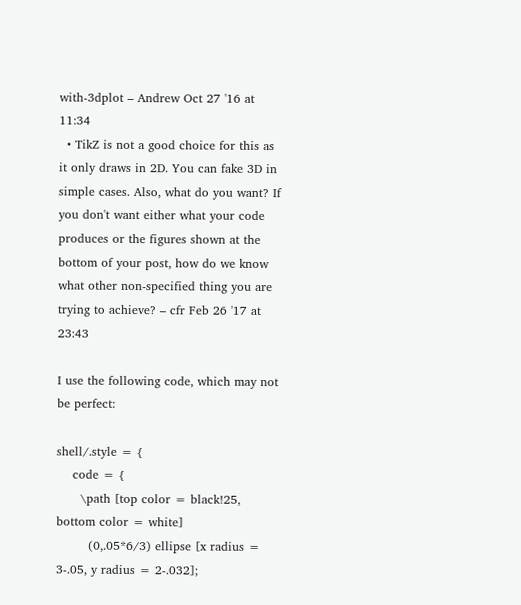with-3dplot – Andrew Oct 27 '16 at 11:34
  • TikZ is not a good choice for this as it only draws in 2D. You can fake 3D in simple cases. Also, what do you want? If you don't want either what your code produces or the figures shown at the bottom of your post, how do we know what other non-specified thing you are trying to achieve? – cfr Feb 26 '17 at 23:43

I use the following code, which may not be perfect:

shell/.style = {
    code = {
      \path [top color = black!25, bottom color = white]
        (0,.05*6/3) ellipse [x radius = 3-.05, y radius = 2-.032];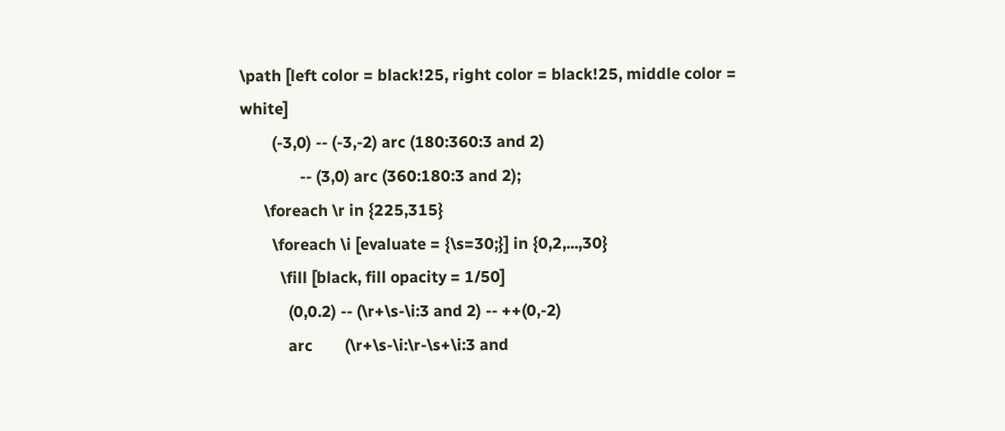\path [left color = black!25, right color = black!25, middle color = white]
        (-3,0) -- (-3,-2) arc (180:360:3 and 2)
               -- (3,0) arc (360:180:3 and 2);
      \foreach \r in {225,315}
        \foreach \i [evaluate = {\s=30;}] in {0,2,...,30}
          \fill [black, fill opacity = 1/50]
            (0,0.2) -- (\r+\s-\i:3 and 2) -- ++(0,-2)
            arc        (\r+\s-\i:\r-\s+\i:3 and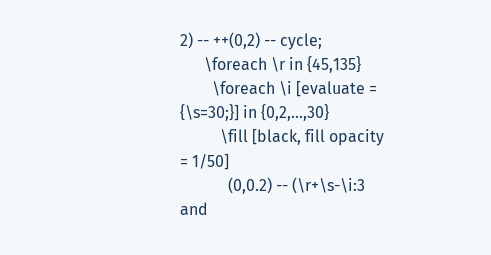2) -- ++(0,2) -- cycle;
      \foreach \r in {45,135}
        \foreach \i [evaluate = {\s=30;}] in {0,2,...,30}
          \fill [black, fill opacity = 1/50]
            (0,0.2) -- (\r+\s-\i:3 and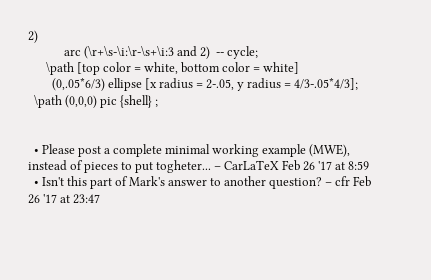2)
            arc (\r+\s-\i:\r-\s+\i:3 and 2)  -- cycle;
      \path [top color = white, bottom color = white]
        (0,.05*6/3) ellipse [x radius = 2-.05, y radius = 4/3-.05*4/3];
  \path (0,0,0) pic {shell} ;


  • Please post a complete minimal working example (MWE), instead of pieces to put togheter... – CarLaTeX Feb 26 '17 at 8:59
  • Isn't this part of Mark's answer to another question? – cfr Feb 26 '17 at 23:47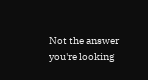Not the answer you're looking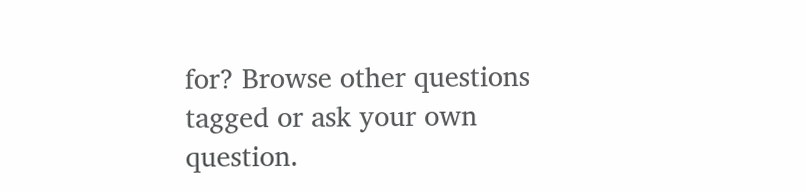for? Browse other questions tagged or ask your own question.